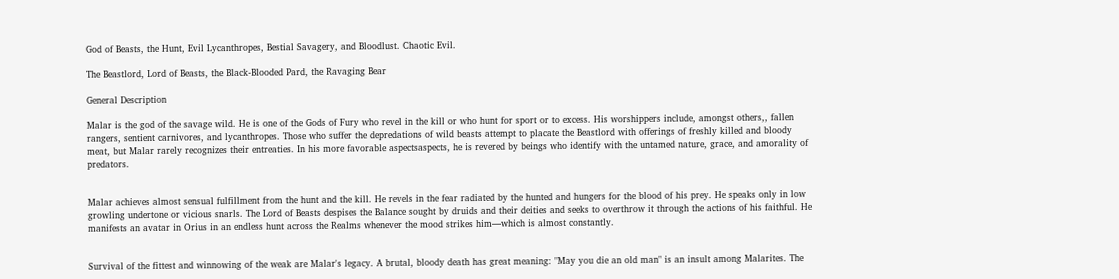God of Beasts, the Hunt, Evil Lycanthropes, Bestial Savagery, and Bloodlust. Chaotic Evil.

The Beastlord, Lord of Beasts, the Black-Blooded Pard, the Ravaging Bear

General Description

Malar is the god of the savage wild. He is one of the Gods of Fury who revel in the kill or who hunt for sport or to excess. His worshippers include, amongst others,, fallen rangers, sentient carnivores, and lycanthropes. Those who suffer the depredations of wild beasts attempt to placate the Beastlord with offerings of freshly killed and bloody meat, but Malar rarely recognizes their entreaties. In his more favorable aspectsaspects, he is revered by beings who identify with the untamed nature, grace, and amorality of predators.


Malar achieves almost sensual fulfillment from the hunt and the kill. He revels in the fear radiated by the hunted and hungers for the blood of his prey. He speaks only in low growling undertone or vicious snarls. The Lord of Beasts despises the Balance sought by druids and their deities and seeks to overthrow it through the actions of his faithful. He manifests an avatar in Orius in an endless hunt across the Realms whenever the mood strikes him—which is almost constantly.


Survival of the fittest and winnowing of the weak are Malar's legacy. A brutal, bloody death has great meaning: "May you die an old man" is an insult among Malarites. The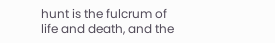hunt is the fulcrum of life and death, and the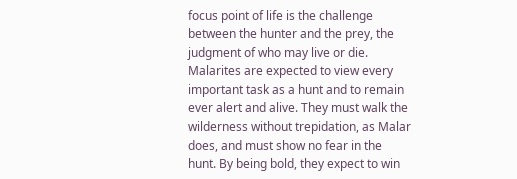focus point of life is the challenge between the hunter and the prey, the judgment of who may live or die. Malarites are expected to view every important task as a hunt and to remain ever alert and alive. They must walk the wilderness without trepidation, as Malar does, and must show no fear in the hunt. By being bold, they expect to win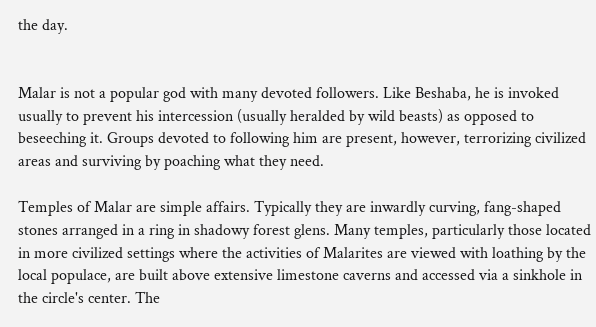the day.


Malar is not a popular god with many devoted followers. Like Beshaba, he is invoked usually to prevent his intercession (usually heralded by wild beasts) as opposed to beseeching it. Groups devoted to following him are present, however, terrorizing civilized areas and surviving by poaching what they need.

Temples of Malar are simple affairs. Typically they are inwardly curving, fang-shaped stones arranged in a ring in shadowy forest glens. Many temples, particularly those located in more civilized settings where the activities of Malarites are viewed with loathing by the local populace, are built above extensive limestone caverns and accessed via a sinkhole in the circle's center. The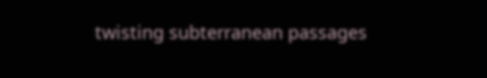twisting subterranean passages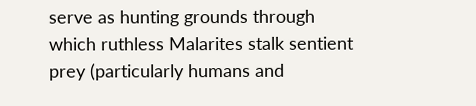serve as hunting grounds through which ruthless Malarites stalk sentient prey (particularly humans and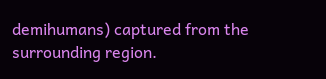demihumans) captured from the surrounding region.